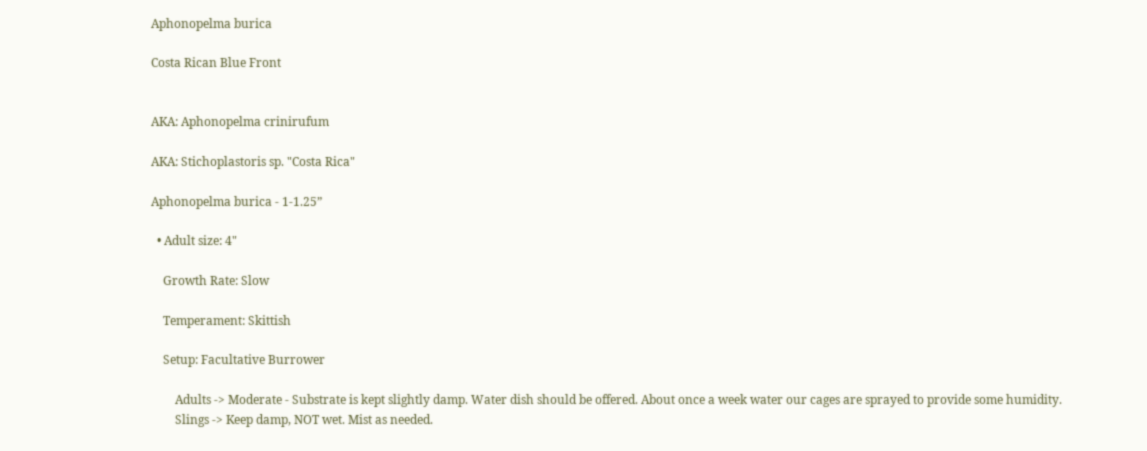Aphonopelma burica

Costa Rican Blue Front


AKA: Aphonopelma crinirufum

AKA: Stichoplastoris sp. "Costa Rica"

Aphonopelma burica - 1-1.25”

  • Adult size: 4"

    Growth Rate: Slow

    Temperament: Skittish

    Setup: Facultative Burrower

        Adults -> Moderate - Substrate is kept slightly damp. Water dish should be offered. About once a week water our cages are sprayed to provide some humidity.
        Slings -> Keep damp, NOT wet. Mist as needed.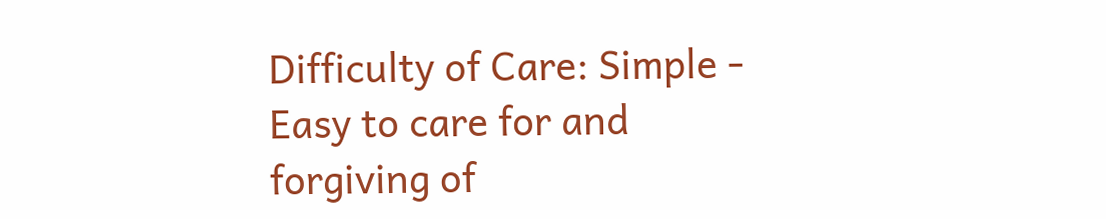Difficulty of Care: Simple - Easy to care for and forgiving of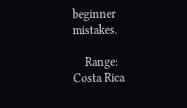beginner mistakes.

    Range: Costa Rica